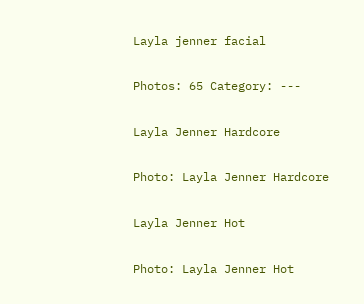Layla jenner facial

Photos: 65 Category: ---

Layla Jenner Hardcore

Photo: Layla Jenner Hardcore

Layla Jenner Hot

Photo: Layla Jenner Hot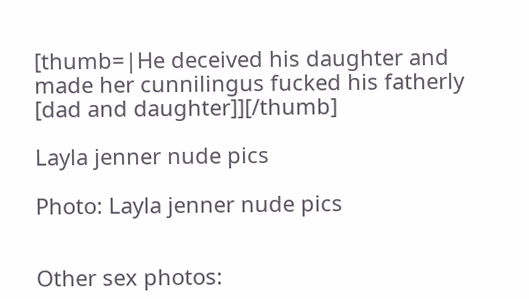[thumb=|He deceived his daughter and made her cunnilingus fucked his fatherly [dad and daughter]][/thumb]

Layla jenner nude pics

Photo: Layla jenner nude pics


Other sex photos: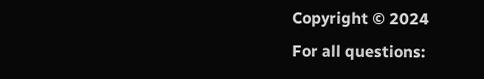Copyright © 2024
For all questions: